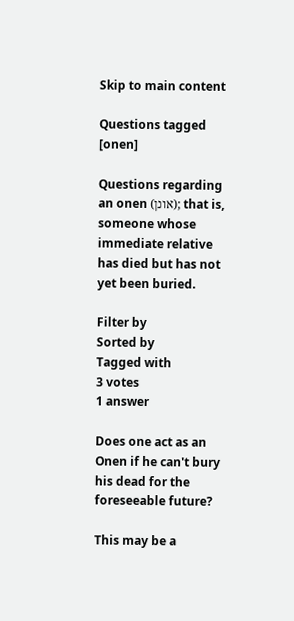Skip to main content

Questions tagged [onen]

Questions regarding an onen (אונן); that is, someone whose immediate relative has died but has not yet been buried.

Filter by
Sorted by
Tagged with
3 votes
1 answer

Does one act as an Onen if he can't bury his dead for the foreseeable future?

This may be a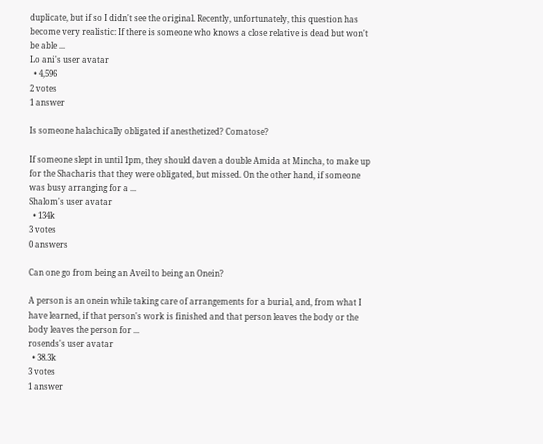duplicate, but if so I didn't see the original. Recently, unfortunately, this question has become very realistic: If there is someone who knows a close relative is dead but won't be able ...
Lo ani's user avatar
  • 4,596
2 votes
1 answer

Is someone halachically obligated if anesthetized? Comatose?

If someone slept in until 1pm, they should daven a double Amida at Mincha, to make up for the Shacharis that they were obligated, but missed. On the other hand, if someone was busy arranging for a ...
Shalom's user avatar
  • 134k
3 votes
0 answers

Can one go from being an Aveil to being an Onein?

A person is an onein while taking care of arrangements for a burial, and, from what I have learned, if that person's work is finished and that person leaves the body or the body leaves the person for ...
rosends's user avatar
  • 38.3k
3 votes
1 answer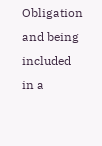Obligation and being included in a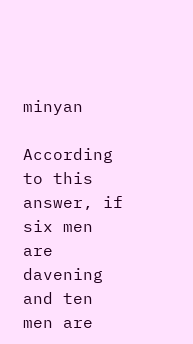minyan

According to this answer, if six men are davening and ten men are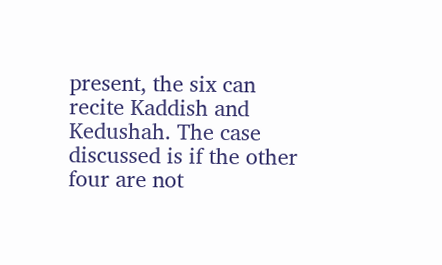present, the six can recite Kaddish and Kedushah. The case discussed is if the other four are not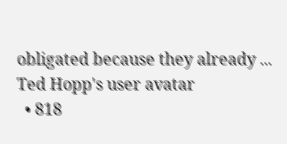obligated because they already ...
Ted Hopp's user avatar
  • 818